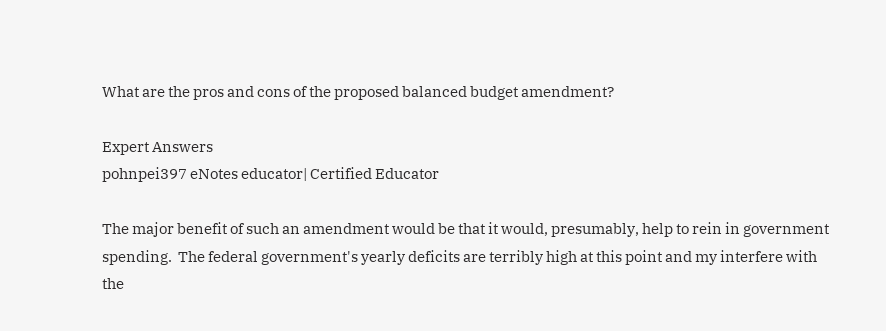What are the pros and cons of the proposed balanced budget amendment?

Expert Answers
pohnpei397 eNotes educator| Certified Educator

The major benefit of such an amendment would be that it would, presumably, help to rein in government spending.  The federal government's yearly deficits are terribly high at this point and my interfere with the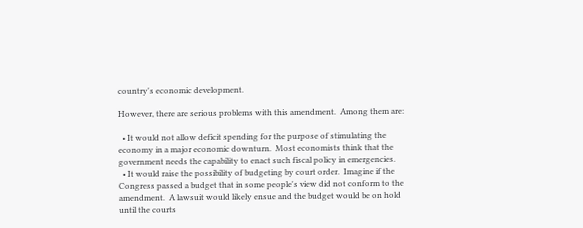country's economic development.

However, there are serious problems with this amendment.  Among them are:

  • It would not allow deficit spending for the purpose of stimulating the economy in a major economic downturn.  Most economists think that the government needs the capability to enact such fiscal policy in emergencies.
  • It would raise the possibility of budgeting by court order.  Imagine if the Congress passed a budget that in some people's view did not conform to the amendment.  A lawsuit would likely ensue and the budget would be on hold until the courts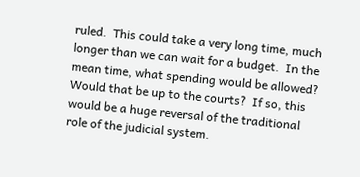ruled.  This could take a very long time, much longer than we can wait for a budget.  In the mean time, what spending would be allowed?  Would that be up to the courts?  If so, this would be a huge reversal of the traditional role of the judicial system.